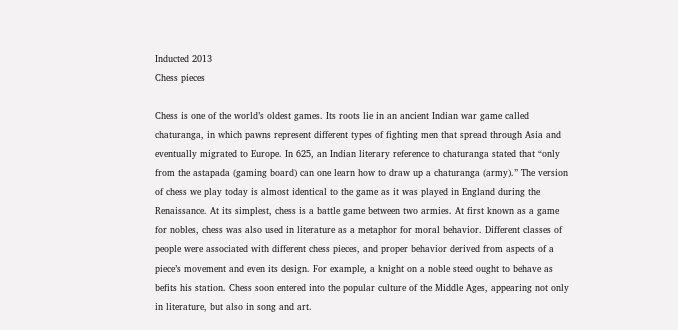Inducted 2013
Chess pieces

Chess is one of the world’s oldest games. Its roots lie in an ancient Indian war game called chaturanga, in which pawns represent different types of fighting men that spread through Asia and eventually migrated to Europe. In 625, an Indian literary reference to chaturanga stated that “only from the astapada (gaming board) can one learn how to draw up a chaturanga (army).” The version of chess we play today is almost identical to the game as it was played in England during the Renaissance. At its simplest, chess is a battle game between two armies. At first known as a game for nobles, chess was also used in literature as a metaphor for moral behavior. Different classes of people were associated with different chess pieces, and proper behavior derived from aspects of a piece’s movement and even its design. For example, a knight on a noble steed ought to behave as befits his station. Chess soon entered into the popular culture of the Middle Ages, appearing not only in literature, but also in song and art.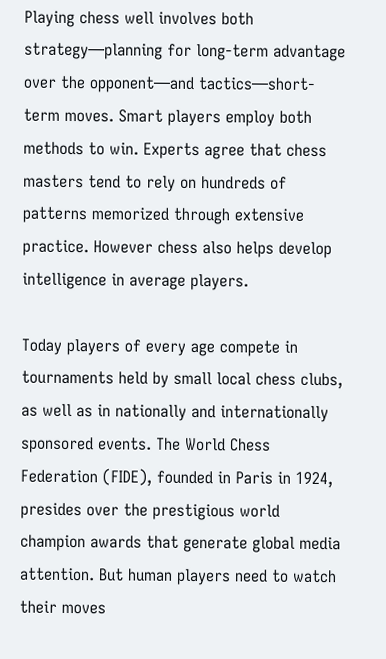Playing chess well involves both strategy—planning for long-term advantage over the opponent—and tactics—short-term moves. Smart players employ both methods to win. Experts agree that chess masters tend to rely on hundreds of patterns memorized through extensive practice. However chess also helps develop intelligence in average players.

Today players of every age compete in tournaments held by small local chess clubs, as well as in nationally and internationally sponsored events. The World Chess Federation (FIDE), founded in Paris in 1924, presides over the prestigious world champion awards that generate global media attention. But human players need to watch their moves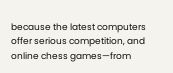because the latest computers offer serious competition, and online chess games—from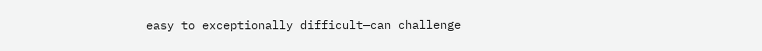easy to exceptionally difficult—can challenge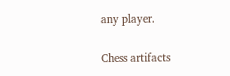any player.

Chess artifacts